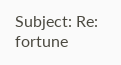Subject: Re: fortune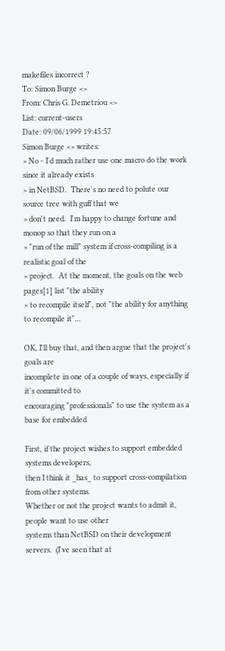makefiles incorrect ?
To: Simon Burge <>
From: Chris G. Demetriou <>
List: current-users
Date: 09/06/1999 19:45:57
Simon Burge <> writes:
> No - I'd much rather use one macro do the work since it already exists
> in NetBSD.  There's no need to polute our source tree with guff that we
> don't need.  I'm happy to change fortune and monop so that they run on a
> "run of the mill" system if cross-compiling is a realistic goal of the
> project.  At the moment, the goals on the web pages[1] list "the ability
> to recompile itself", not "the ability for anything to recompile it"...

OK, I'll buy that, and then argue that the project's goals are
incomplete in one of a couple of ways, especially if it's committed to
encouraging "professionals" to use the system as a base for embedded

First, if the project wishes to support embedded systems developers,
then I think it _has_ to support cross-compilation from other systems.
Whether or not the project wants to admit it, people want to use other
systems than NetBSD on their development servers.  (I've seen that at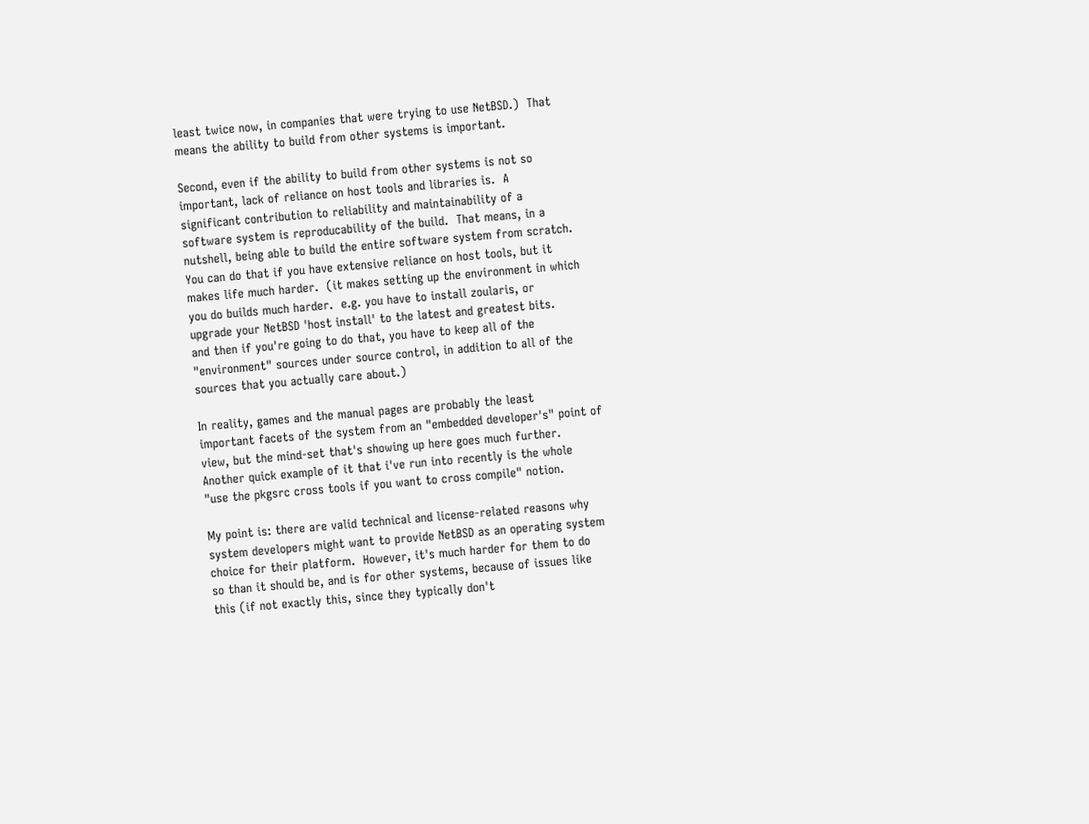least twice now, in companies that were trying to use NetBSD.)  That
means the ability to build from other systems is important.

Second, even if the ability to build from other systems is not so
important, lack of reliance on host tools and libraries is.  A
significant contribution to reliability and maintainability of a
software system is reproducability of the build.  That means, in a
nutshell, being able to build the entire software system from scratch.
You can do that if you have extensive reliance on host tools, but it
makes life much harder.  (it makes setting up the environment in which
you do builds much harder.  e.g. you have to install zoularis, or
upgrade your NetBSD 'host install' to the latest and greatest bits.
and then if you're going to do that, you have to keep all of the
"environment" sources under source control, in addition to all of the
sources that you actually care about.)

In reality, games and the manual pages are probably the least
important facets of the system from an "embedded developer's" point of
view, but the mind-set that's showing up here goes much further.
Another quick example of it that i've run into recently is the whole
"use the pkgsrc cross tools if you want to cross compile" notion.

My point is: there are valid technical and license-related reasons why
system developers might want to provide NetBSD as an operating system
choice for their platform.  However, it's much harder for them to do
so than it should be, and is for other systems, because of issues like
this (if not exactly this, since they typically don't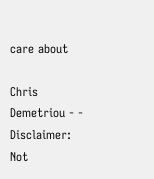care about

Chris Demetriou - -
Disclaimer: Not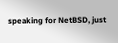speaking for NetBSD, just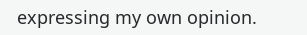expressing my own opinion.